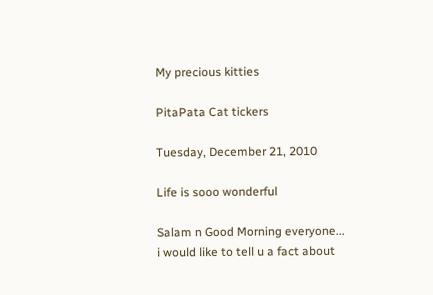My precious kitties

PitaPata Cat tickers

Tuesday, December 21, 2010

Life is sooo wonderful

Salam n Good Morning everyone...
i would like to tell u a fact about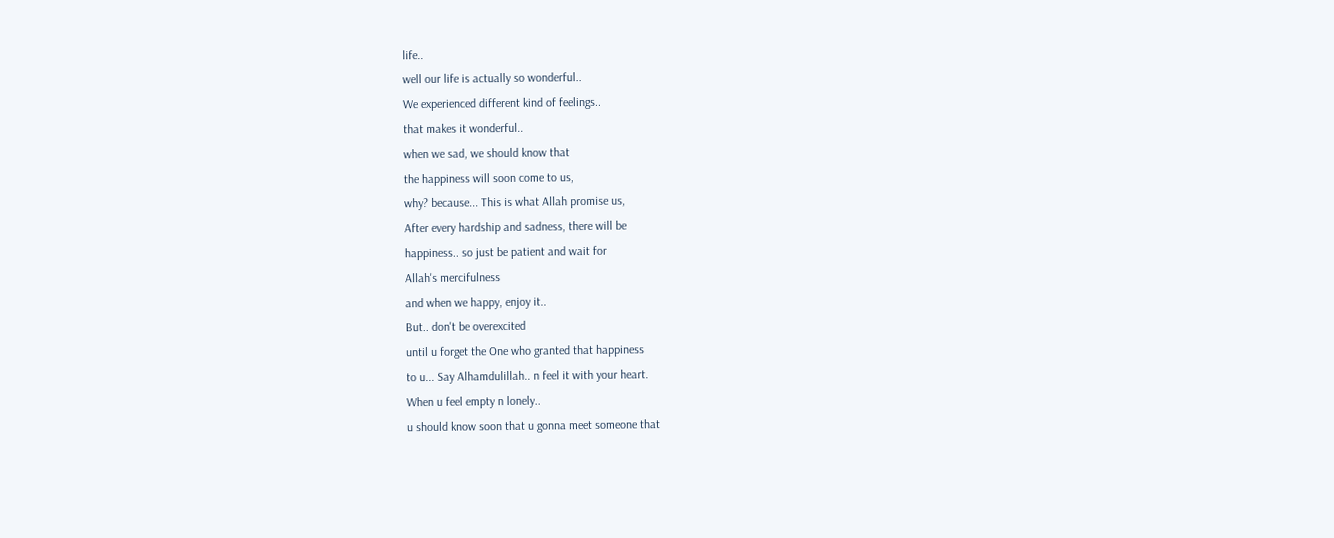life..
well our life is actually so wonderful..
We experienced different kind of feelings..
that makes it wonderful..
when we sad, we should know that
the happiness will soon come to us,
why? because... This is what Allah promise us,
After every hardship and sadness, there will be
happiness.. so just be patient and wait for
Allah's mercifulness
and when we happy, enjoy it..
But.. don't be overexcited
until u forget the One who granted that happiness
to u... Say Alhamdulillah.. n feel it with your heart.
When u feel empty n lonely..
u should know soon that u gonna meet someone that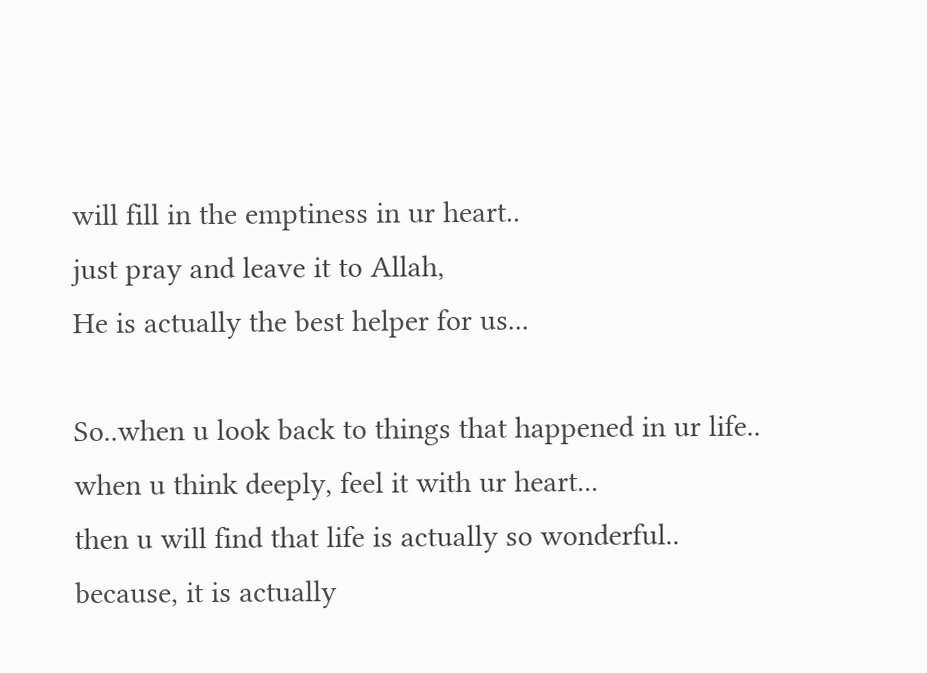will fill in the emptiness in ur heart..
just pray and leave it to Allah,
He is actually the best helper for us...

So..when u look back to things that happened in ur life..
when u think deeply, feel it with ur heart...
then u will find that life is actually so wonderful..
because, it is actually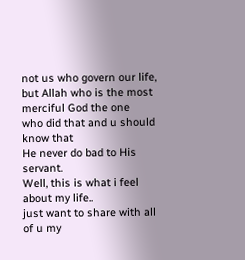not us who govern our life,
but Allah who is the most merciful God the one
who did that and u should know that
He never do bad to His servant.
Well, this is what i feel about my life..
just want to share with all of u my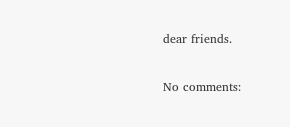dear friends.

No comments: